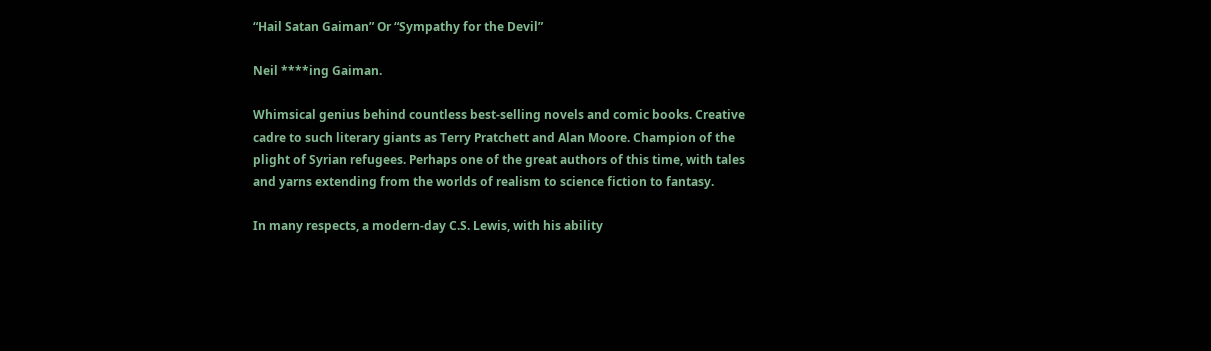“Hail Satan Gaiman” Or “Sympathy for the Devil”

Neil ****ing Gaiman.

Whimsical genius behind countless best-selling novels and comic books. Creative cadre to such literary giants as Terry Pratchett and Alan Moore. Champion of the plight of Syrian refugees. Perhaps one of the great authors of this time, with tales and yarns extending from the worlds of realism to science fiction to fantasy.

In many respects, a modern-day C.S. Lewis, with his ability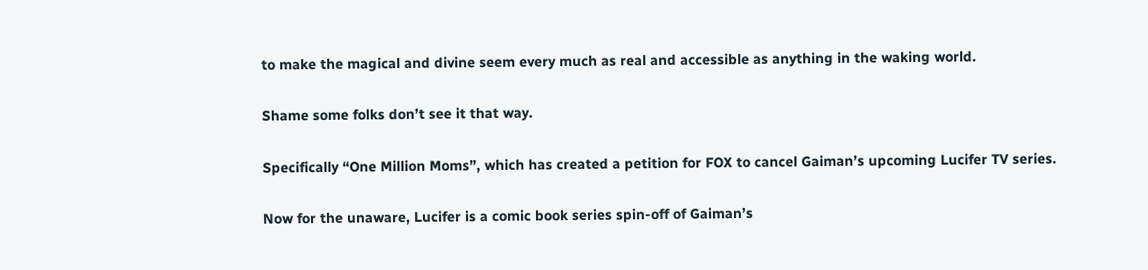to make the magical and divine seem every much as real and accessible as anything in the waking world.

Shame some folks don’t see it that way.

Specifically “One Million Moms”, which has created a petition for FOX to cancel Gaiman’s upcoming Lucifer TV series.

Now for the unaware, Lucifer is a comic book series spin-off of Gaiman’s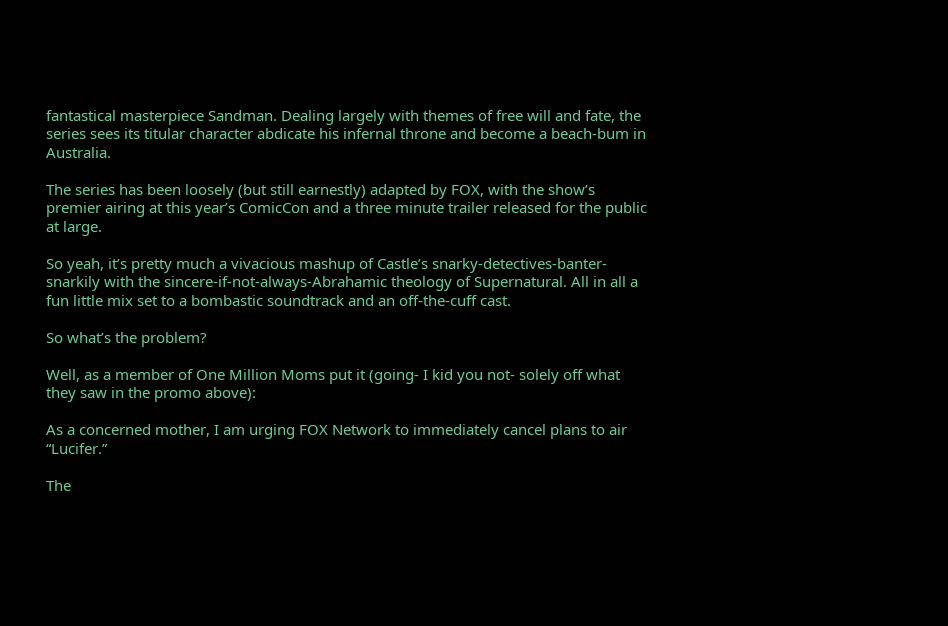fantastical masterpiece Sandman. Dealing largely with themes of free will and fate, the series sees its titular character abdicate his infernal throne and become a beach-bum in Australia.

The series has been loosely (but still earnestly) adapted by FOX, with the show’s premier airing at this year’s ComicCon and a three minute trailer released for the public at large.

So yeah, it’s pretty much a vivacious mashup of Castle’s snarky-detectives-banter-snarkily with the sincere-if-not-always-Abrahamic theology of Supernatural. All in all a fun little mix set to a bombastic soundtrack and an off-the-cuff cast.

So what’s the problem?

Well, as a member of One Million Moms put it (going- I kid you not- solely off what they saw in the promo above):

As a concerned mother, I am urging FOX Network to immediately cancel plans to air “Lucifer.”

The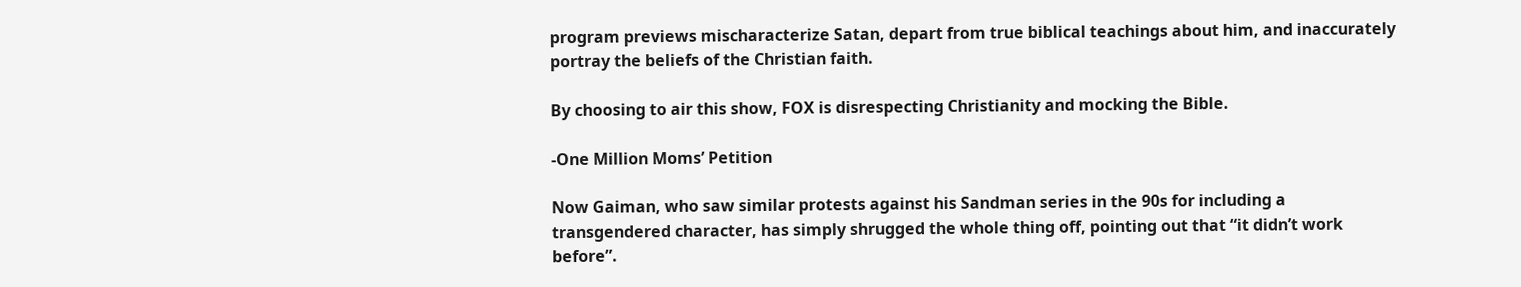program previews mischaracterize Satan, depart from true biblical teachings about him, and inaccurately portray the beliefs of the Christian faith.

By choosing to air this show, FOX is disrespecting Christianity and mocking the Bible.

-One Million Moms’ Petition

Now Gaiman, who saw similar protests against his Sandman series in the 90s for including a transgendered character, has simply shrugged the whole thing off, pointing out that “it didn’t work before”.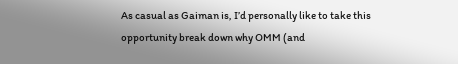As casual as Gaiman is, I’d personally like to take this opportunity break down why OMM (and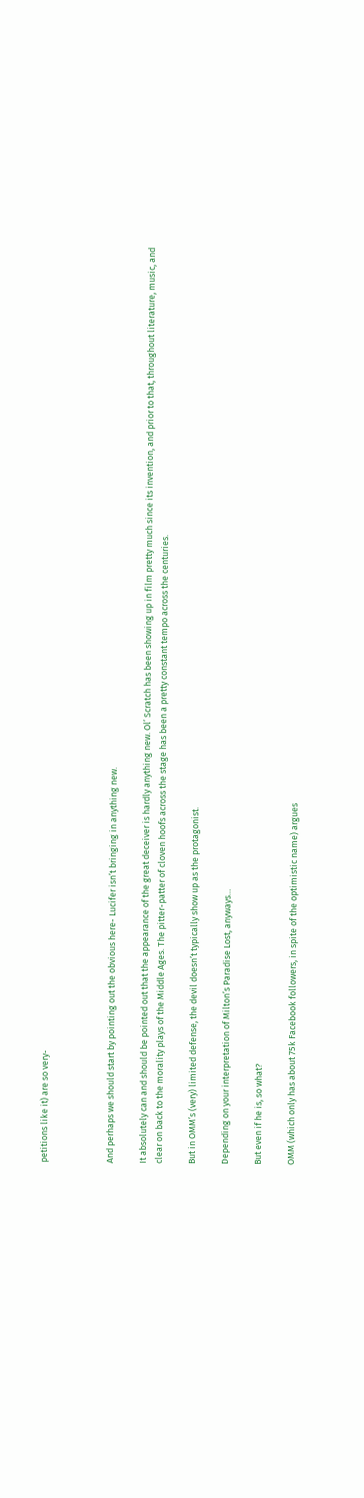petitions like it) are so very-



And perhaps we should start by pointing out the obvious here- Lucifer isn’t bringing in anything new.

It absolutely can and should be pointed out that the appearance of the great deceiver is hardly anything new. Ol’ Scratch has been showing up in film pretty much since its invention, and prior to that, throughout literature, music, and clear on back to the morality plays of the Middle Ages. The pitter-patter of cloven hoofs across the stage has been a pretty constant tempo across the centuries.

But in OMM’s (very) limited defense, the devil doesn’t typically show up as the protagonist.

Depending on your interpretation of Milton’s Paradise Lost, anyways…

But even if he is, so what?

OMM (which only has about 75k Facebook followers, in spite of the optimistic name) argues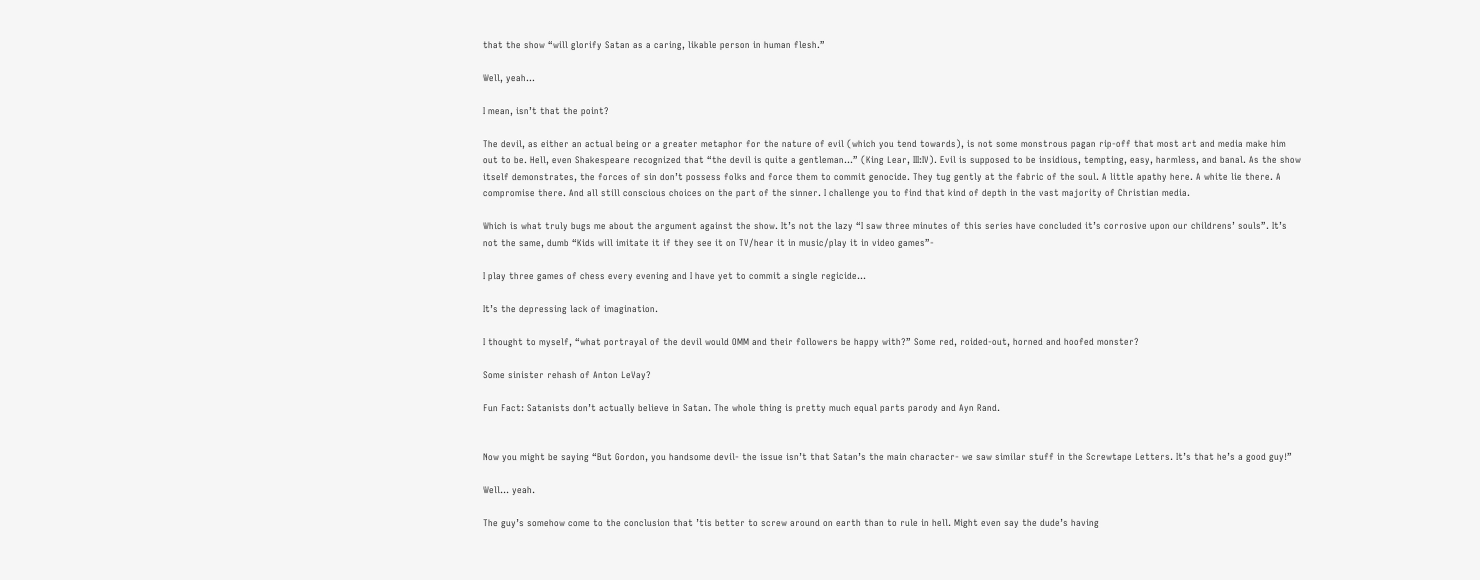that the show “will glorify Satan as a caring, likable person in human flesh.”

Well, yeah…

I mean, isn’t that the point?

The devil, as either an actual being or a greater metaphor for the nature of evil (which you tend towards), is not some monstrous pagan rip-off that most art and media make him out to be. Hell, even Shakespeare recognized that “the devil is quite a gentleman…” (King Lear, III:IV). Evil is supposed to be insidious, tempting, easy, harmless, and banal. As the show itself demonstrates, the forces of sin don’t possess folks and force them to commit genocide. They tug gently at the fabric of the soul. A little apathy here. A white lie there. A compromise there. And all still conscious choices on the part of the sinner. I challenge you to find that kind of depth in the vast majority of Christian media.

Which is what truly bugs me about the argument against the show. It’s not the lazy “I saw three minutes of this series have concluded it’s corrosive upon our childrens’ souls”. It’s not the same, dumb “Kids will imitate it if they see it on TV/hear it in music/play it in video games”-

I play three games of chess every evening and I have yet to commit a single regicide…

It’s the depressing lack of imagination.

I thought to myself, “what portrayal of the devil would OMM and their followers be happy with?” Some red, roided-out, horned and hoofed monster?

Some sinister rehash of Anton LeVay?

Fun Fact: Satanists don’t actually believe in Satan. The whole thing is pretty much equal parts parody and Ayn Rand.


Now you might be saying “But Gordon, you handsome devil- the issue isn’t that Satan’s the main character- we saw similar stuff in the Screwtape Letters. It’s that he’s a good guy!”

Well… yeah.

The guy’s somehow come to the conclusion that ’tis better to screw around on earth than to rule in hell. Might even say the dude’s having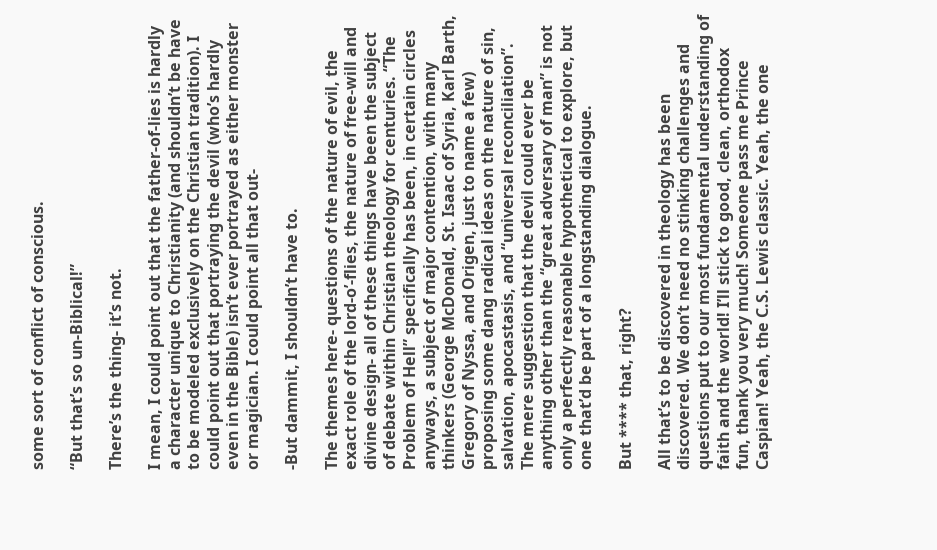some sort of conflict of conscious.

“But that’s so un-Biblical!”

There’s the thing- it’s not.

I mean, I could point out that the father-of-lies is hardly a character unique to Christianity (and shouldn’t be have to be modeled exclusively on the Christian tradition). I could point out that portraying the devil (who’s hardly even in the Bible) isn’t ever portrayed as either monster or magician. I could point all that out-

-But dammit, I shouldn’t have to.

The themes here- questions of the nature of evil, the exact role of the lord-o’-flies, the nature of free-will and divine design- all of these things have been the subject of debate within Christian theology for centuries. “The Problem of Hell” specifically has been, in certain circles anyways, a subject of major contention, with many thinkers (George McDonald, St. Isaac of Syria, Karl Barth, Gregory of Nyssa, and Origen, just to name a few) proposing some dang radical ideas on the nature of sin, salvation, apocastasis, and “universal reconciliation”. The mere suggestion that the devil could ever be anything other than the “great adversary of man” is not only a perfectly reasonable hypothetical to explore, but one that’d be part of a longstanding dialogue.

But **** that, right?

All that’s to be discovered in theology has been discovered. We don’t need no stinking challenges and questions put to our most fundamental understanding of faith and the world! I’ll stick to good, clean, orthodox fun, thank you very much! Someone pass me Prince Caspian! Yeah, the C.S. Lewis classic. Yeah, the one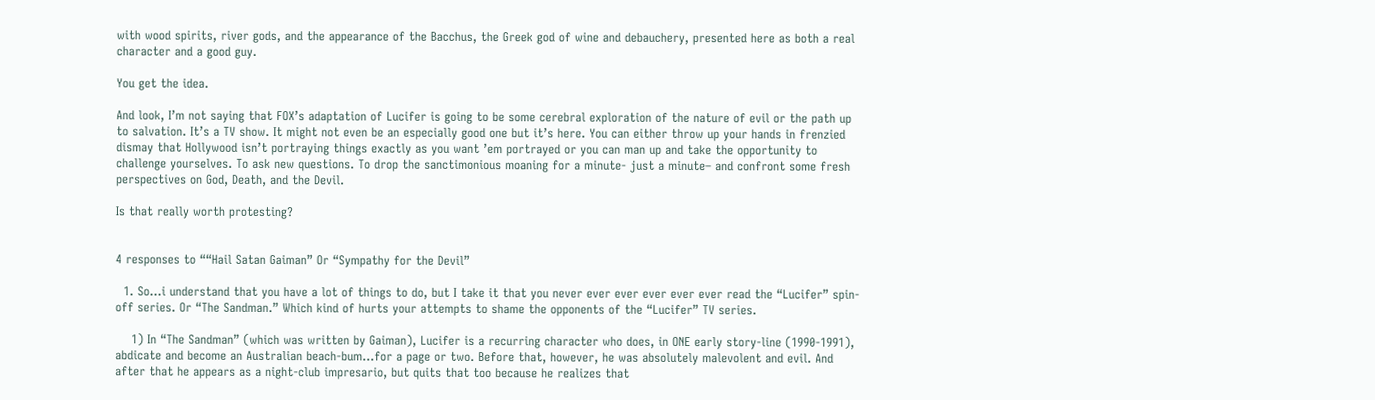with wood spirits, river gods, and the appearance of the Bacchus, the Greek god of wine and debauchery, presented here as both a real character and a good guy.

You get the idea.

And look, I’m not saying that FOX’s adaptation of Lucifer is going to be some cerebral exploration of the nature of evil or the path up to salvation. It’s a TV show. It might not even be an especially good one but it’s here. You can either throw up your hands in frenzied dismay that Hollywood isn’t portraying things exactly as you want ’em portrayed or you can man up and take the opportunity to challenge yourselves. To ask new questions. To drop the sanctimonious moaning for a minute- just a minute– and confront some fresh perspectives on God, Death, and the Devil.

Is that really worth protesting?


4 responses to ““Hail Satan Gaiman” Or “Sympathy for the Devil”

  1. So…i understand that you have a lot of things to do, but I take it that you never ever ever ever ever ever read the “Lucifer” spin-off series. Or “The Sandman.” Which kind of hurts your attempts to shame the opponents of the “Lucifer” TV series.

    1) In “The Sandman” (which was written by Gaiman), Lucifer is a recurring character who does, in ONE early story-line (1990-1991), abdicate and become an Australian beach-bum…for a page or two. Before that, however, he was absolutely malevolent and evil. And after that he appears as a night-club impresario, but quits that too because he realizes that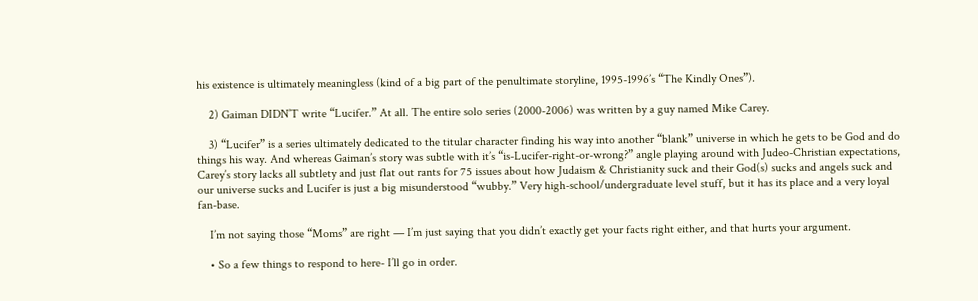his existence is ultimately meaningless (kind of a big part of the penultimate storyline, 1995-1996’s “The Kindly Ones”).

    2) Gaiman DIDN’T write “Lucifer.” At all. The entire solo series (2000-2006) was written by a guy named Mike Carey.

    3) “Lucifer” is a series ultimately dedicated to the titular character finding his way into another “blank” universe in which he gets to be God and do things his way. And whereas Gaiman’s story was subtle with it’s “is-Lucifer-right-or-wrong?” angle playing around with Judeo-Christian expectations, Carey’s story lacks all subtlety and just flat out rants for 75 issues about how Judaism & Christianity suck and their God(s) sucks and angels suck and our universe sucks and Lucifer is just a big misunderstood “wubby.” Very high-school/undergraduate level stuff, but it has its place and a very loyal fan-base.

    I’m not saying those “Moms” are right — I’m just saying that you didn’t exactly get your facts right either, and that hurts your argument.

    • So a few things to respond to here- I’ll go in order.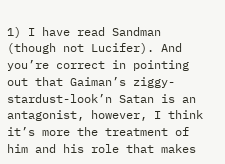1) I have read Sandman (though not Lucifer). And you’re correct in pointing out that Gaiman’s ziggy-stardust-look’n Satan is an antagonist, however, I think it’s more the treatment of him and his role that makes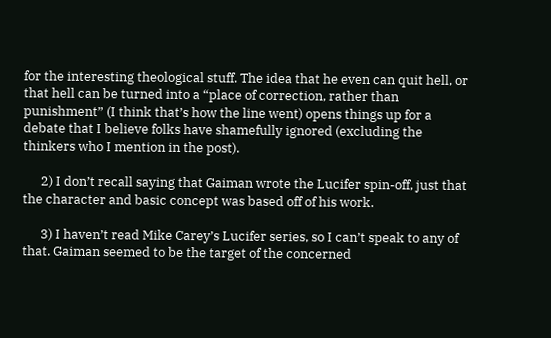for the interesting theological stuff. The idea that he even can quit hell, or that hell can be turned into a “place of correction, rather than punishment” (I think that’s how the line went) opens things up for a debate that I believe folks have shamefully ignored (excluding the thinkers who I mention in the post).

      2) I don’t recall saying that Gaiman wrote the Lucifer spin-off, just that the character and basic concept was based off of his work.

      3) I haven’t read Mike Carey’s Lucifer series, so I can’t speak to any of that. Gaiman seemed to be the target of the concerned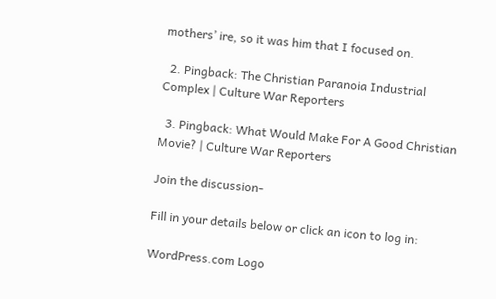mothers’ ire, so it was him that I focused on.

  2. Pingback: The Christian Paranoia Industrial Complex | Culture War Reporters

  3. Pingback: What Would Make For A Good Christian Movie? | Culture War Reporters

Join the discussion-

Fill in your details below or click an icon to log in:

WordPress.com Logo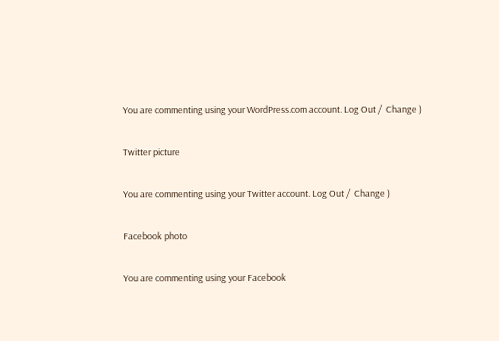You are commenting using your WordPress.com account. Log Out /  Change )

Twitter picture

You are commenting using your Twitter account. Log Out /  Change )

Facebook photo

You are commenting using your Facebook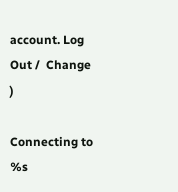account. Log Out /  Change )

Connecting to %s